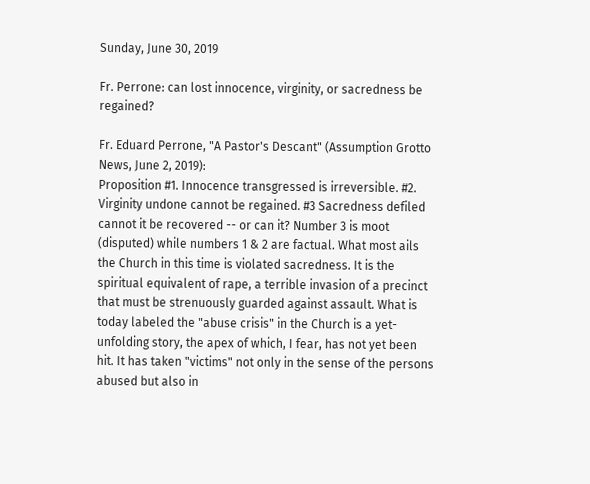Sunday, June 30, 2019

Fr. Perrone: can lost innocence, virginity, or sacredness be regained?

Fr. Eduard Perrone, "A Pastor's Descant" (Assumption Grotto News, June 2, 2019):
Proposition #1. Innocence transgressed is irreversible. #2. Virginity undone cannot be regained. #3 Sacredness defiled cannot it be recovered -- or can it? Number 3 is moot (disputed) while numbers 1 & 2 are factual. What most ails the Church in this time is violated sacredness. It is the spiritual equivalent of rape, a terrible invasion of a precinct that must be strenuously guarded against assault. What is today labeled the "abuse crisis" in the Church is a yet-unfolding story, the apex of which, I fear, has not yet been hit. It has taken "victims" not only in the sense of the persons abused but also in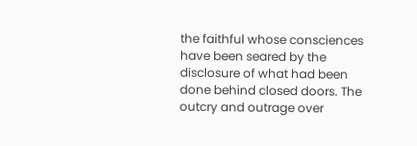the faithful whose consciences have been seared by the disclosure of what had been done behind closed doors. The outcry and outrage over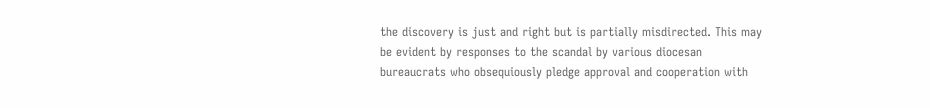the discovery is just and right but is partially misdirected. This may be evident by responses to the scandal by various diocesan bureaucrats who obsequiously pledge approval and cooperation with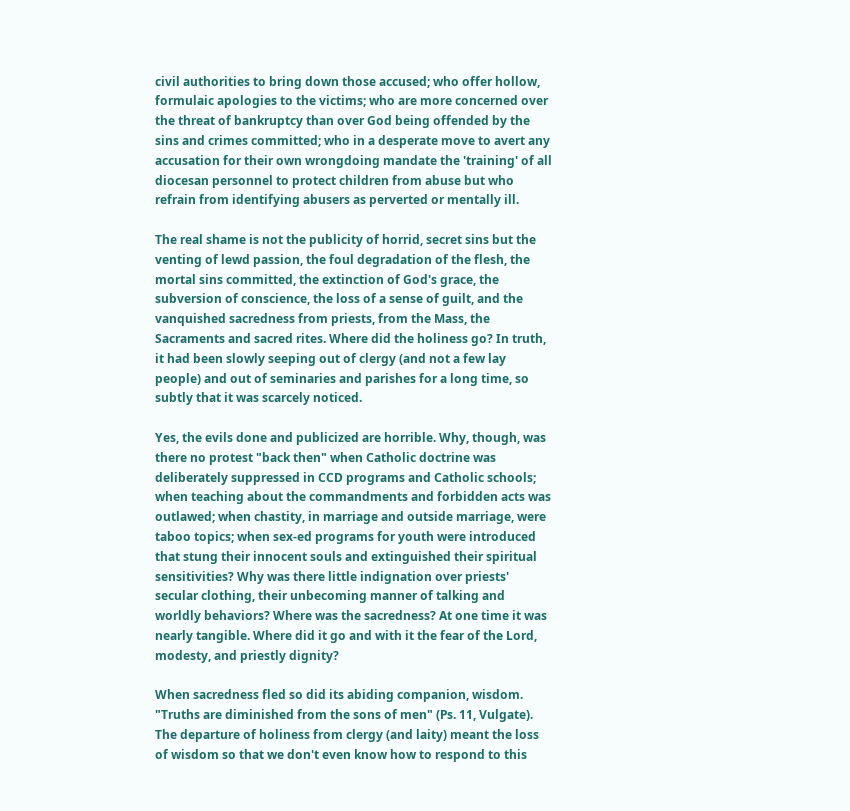civil authorities to bring down those accused; who offer hollow, formulaic apologies to the victims; who are more concerned over the threat of bankruptcy than over God being offended by the sins and crimes committed; who in a desperate move to avert any accusation for their own wrongdoing mandate the 'training' of all diocesan personnel to protect children from abuse but who refrain from identifying abusers as perverted or mentally ill.

The real shame is not the publicity of horrid, secret sins but the venting of lewd passion, the foul degradation of the flesh, the mortal sins committed, the extinction of God's grace, the subversion of conscience, the loss of a sense of guilt, and the vanquished sacredness from priests, from the Mass, the Sacraments and sacred rites. Where did the holiness go? In truth, it had been slowly seeping out of clergy (and not a few lay people) and out of seminaries and parishes for a long time, so subtly that it was scarcely noticed.

Yes, the evils done and publicized are horrible. Why, though, was there no protest "back then" when Catholic doctrine was deliberately suppressed in CCD programs and Catholic schools; when teaching about the commandments and forbidden acts was outlawed; when chastity, in marriage and outside marriage, were taboo topics; when sex-ed programs for youth were introduced that stung their innocent souls and extinguished their spiritual sensitivities? Why was there little indignation over priests' secular clothing, their unbecoming manner of talking and worldly behaviors? Where was the sacredness? At one time it was nearly tangible. Where did it go and with it the fear of the Lord, modesty, and priestly dignity?

When sacredness fled so did its abiding companion, wisdom. "Truths are diminished from the sons of men" (Ps. 11, Vulgate). The departure of holiness from clergy (and laity) meant the loss of wisdom so that we don't even know how to respond to this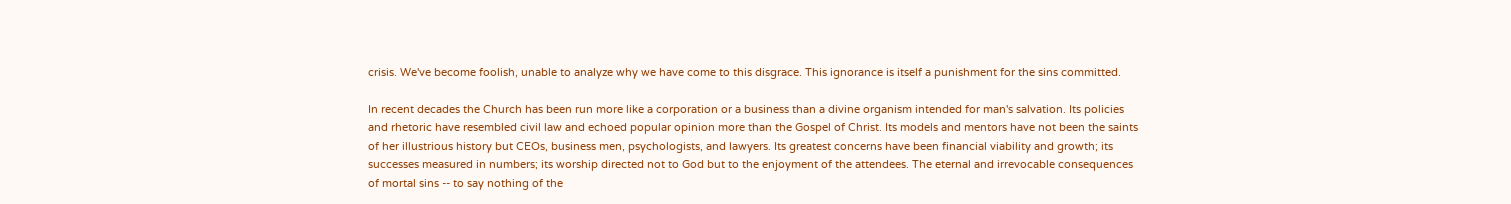crisis. We've become foolish, unable to analyze why we have come to this disgrace. This ignorance is itself a punishment for the sins committed.

In recent decades the Church has been run more like a corporation or a business than a divine organism intended for man's salvation. Its policies and rhetoric have resembled civil law and echoed popular opinion more than the Gospel of Christ. Its models and mentors have not been the saints of her illustrious history but CEOs, business men, psychologists, and lawyers. Its greatest concerns have been financial viability and growth; its successes measured in numbers; its worship directed not to God but to the enjoyment of the attendees. The eternal and irrevocable consequences of mortal sins -- to say nothing of the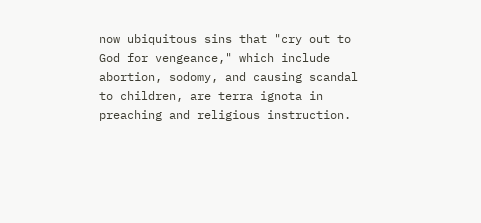now ubiquitous sins that "cry out to God for vengeance," which include abortion, sodomy, and causing scandal to children, are terra ignota in preaching and religious instruction.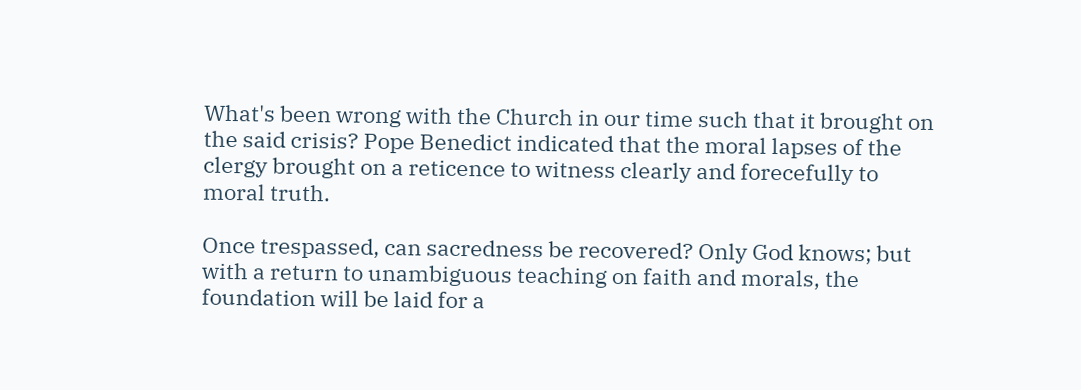What's been wrong with the Church in our time such that it brought on the said crisis? Pope Benedict indicated that the moral lapses of the clergy brought on a reticence to witness clearly and forecefully to moral truth.

Once trespassed, can sacredness be recovered? Only God knows; but with a return to unambiguous teaching on faith and morals, the foundation will be laid for a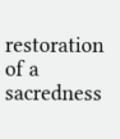restoration of a sacredness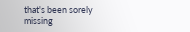that's been sorely missing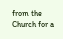from the Church for a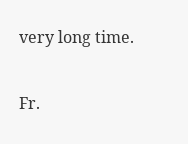very long time.

Fr.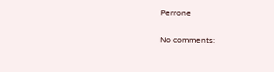Perrone

No comments: